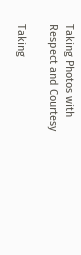Taking Photos with Respect and Courtesy

Taking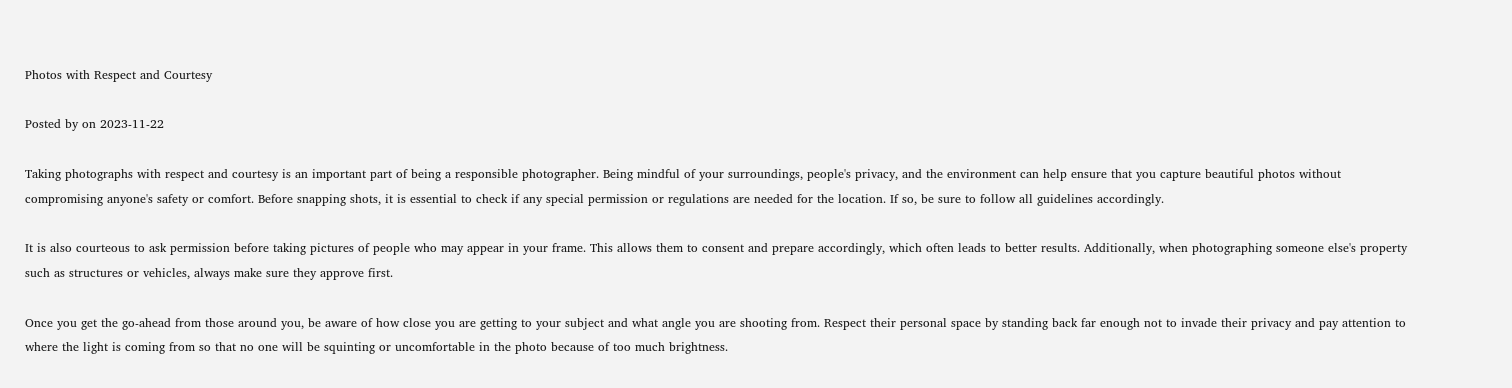Photos with Respect and Courtesy

Posted by on 2023-11-22

Taking photographs with respect and courtesy is an important part of being a responsible photographer. Being mindful of your surroundings, people's privacy, and the environment can help ensure that you capture beautiful photos without compromising anyone's safety or comfort. Before snapping shots, it is essential to check if any special permission or regulations are needed for the location. If so, be sure to follow all guidelines accordingly.

It is also courteous to ask permission before taking pictures of people who may appear in your frame. This allows them to consent and prepare accordingly, which often leads to better results. Additionally, when photographing someone else's property such as structures or vehicles, always make sure they approve first.

Once you get the go-ahead from those around you, be aware of how close you are getting to your subject and what angle you are shooting from. Respect their personal space by standing back far enough not to invade their privacy and pay attention to where the light is coming from so that no one will be squinting or uncomfortable in the photo because of too much brightness.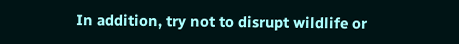In addition, try not to disrupt wildlife or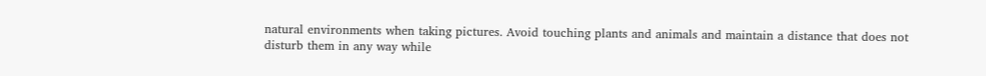natural environments when taking pictures. Avoid touching plants and animals and maintain a distance that does not disturb them in any way while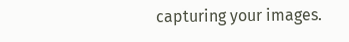capturing your images.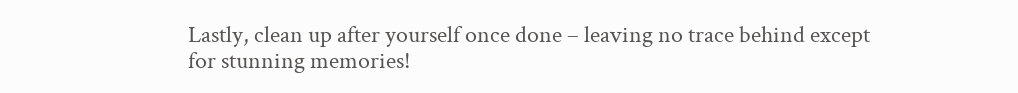Lastly, clean up after yourself once done – leaving no trace behind except for stunning memories!